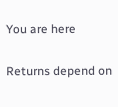You are here

Returns depend on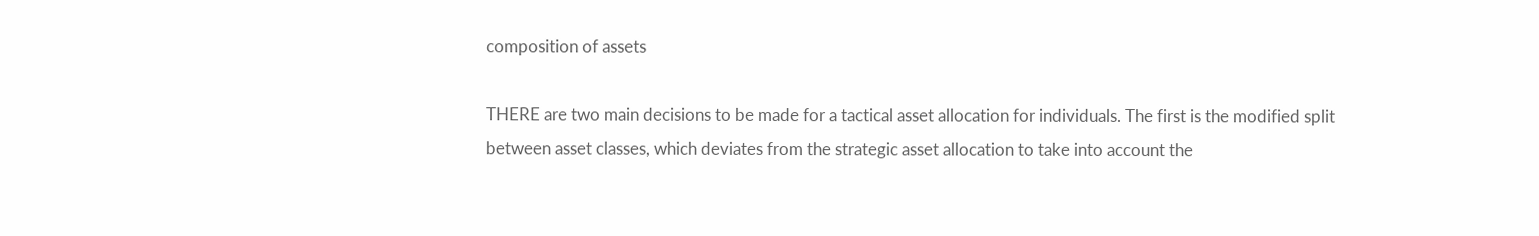composition of assets

THERE are two main decisions to be made for a tactical asset allocation for individuals. The first is the modified split between asset classes, which deviates from the strategic asset allocation to take into account the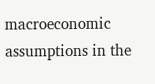macroeconomic assumptions in the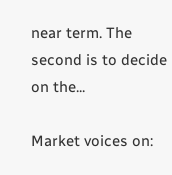near term. The second is to decide on the...

Market voices on: